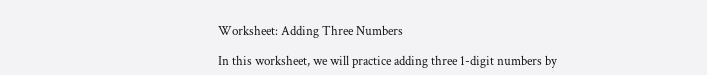Worksheet: Adding Three Numbers

In this worksheet, we will practice adding three 1-digit numbers by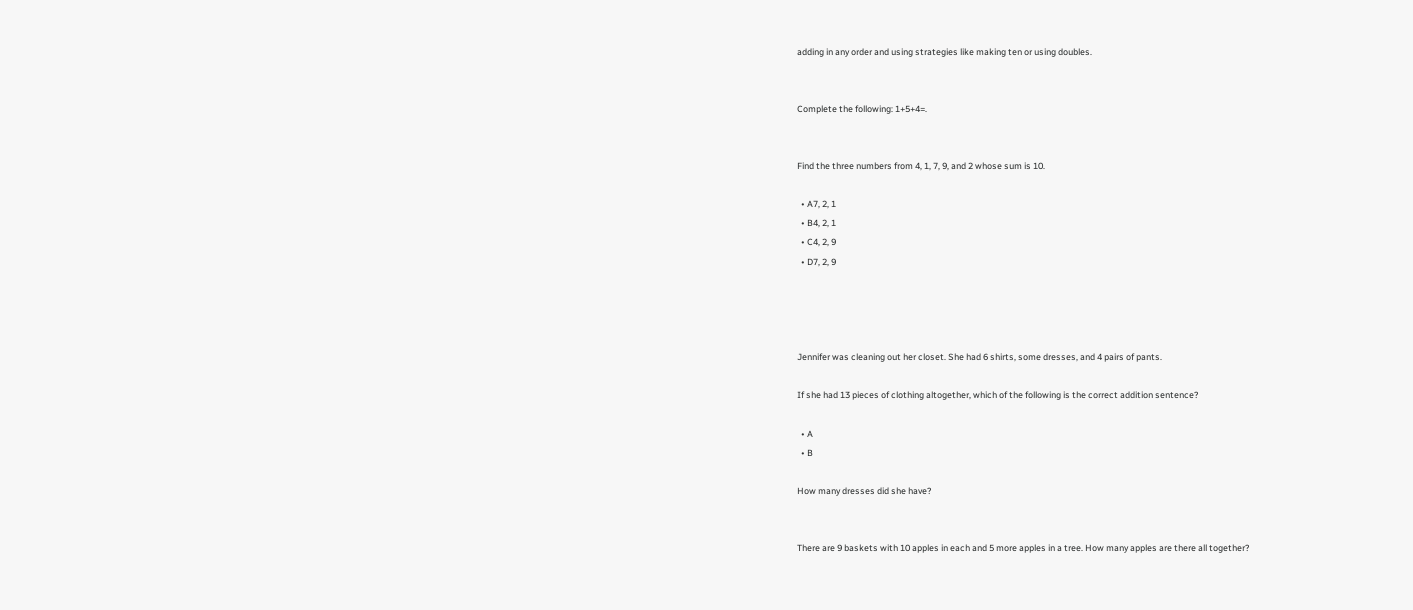adding in any order and using strategies like making ten or using doubles.


Complete the following: 1+5+4=.


Find the three numbers from 4, 1, 7, 9, and 2 whose sum is 10.

  • A7, 2, 1
  • B4, 2, 1
  • C4, 2, 9
  • D7, 2, 9




Jennifer was cleaning out her closet. She had 6 shirts, some dresses, and 4 pairs of pants.

If she had 13 pieces of clothing altogether, which of the following is the correct addition sentence?

  • A
  • B

How many dresses did she have?


There are 9 baskets with 10 apples in each and 5 more apples in a tree. How many apples are there all together?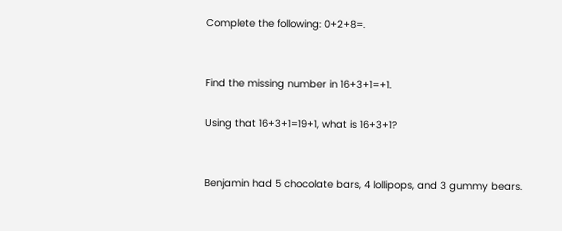Complete the following: 0+2+8=.


Find the missing number in 16+3+1=+1.

Using that 16+3+1=19+1, what is 16+3+1?


Benjamin had 5 chocolate bars, 4 lollipops, and 3 gummy bears.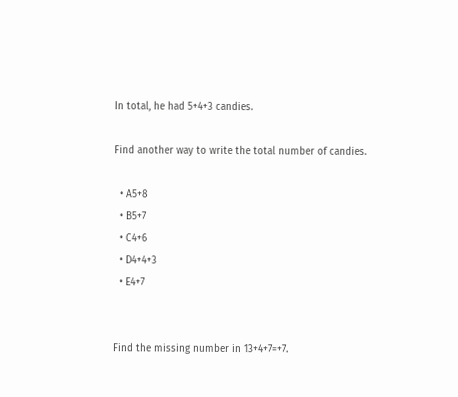In total, he had 5+4+3 candies.

Find another way to write the total number of candies.

  • A5+8
  • B5+7
  • C4+6
  • D4+4+3
  • E4+7


Find the missing number in 13+4+7=+7.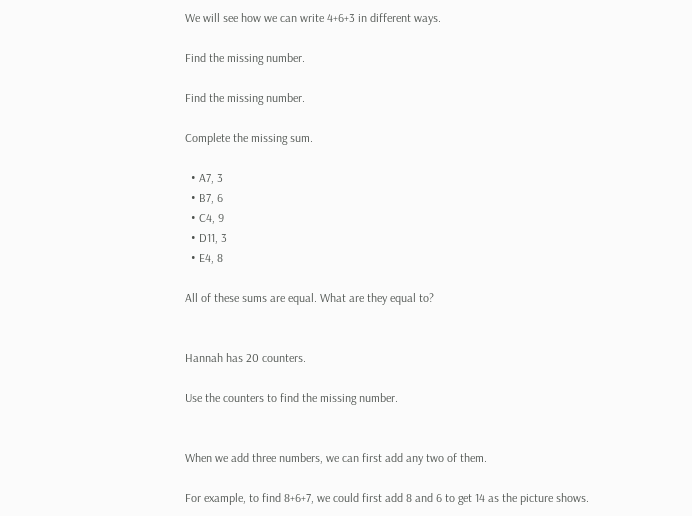We will see how we can write 4+6+3 in different ways.

Find the missing number.

Find the missing number.

Complete the missing sum.

  • A7, 3
  • B7, 6
  • C4, 9
  • D11, 3
  • E4, 8

All of these sums are equal. What are they equal to?


Hannah has 20 counters.

Use the counters to find the missing number.


When we add three numbers, we can first add any two of them.

For example, to find 8+6+7, we could first add 8 and 6 to get 14 as the picture shows.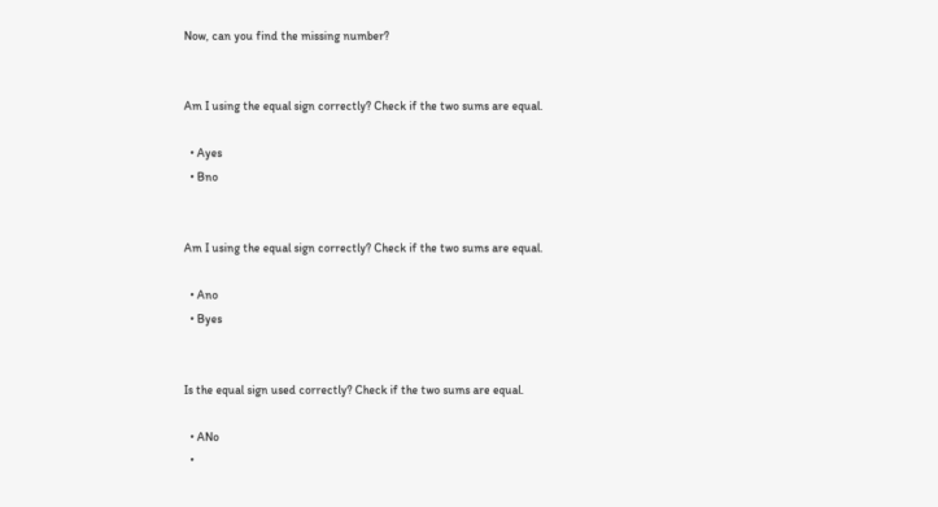Now, can you find the missing number?


Am I using the equal sign correctly? Check if the two sums are equal.

  • Ayes
  • Bno


Am I using the equal sign correctly? Check if the two sums are equal.

  • Ano
  • Byes


Is the equal sign used correctly? Check if the two sums are equal.

  • ANo
  •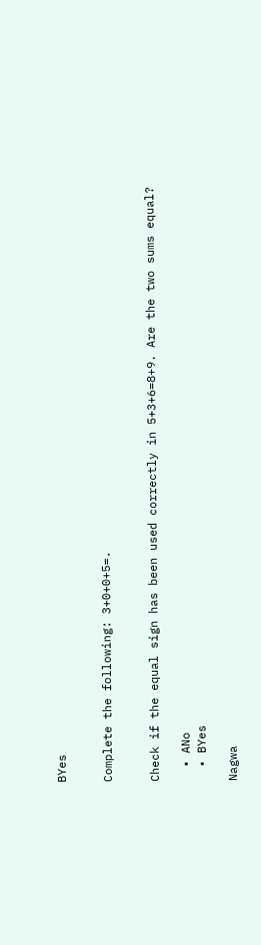BYes


Complete the following: 3+0+0+5=.


Check if the equal sign has been used correctly in 5+3+6=8+9. Are the two sums equal?

  • ANo
  • BYes

Nagwa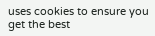uses cookies to ensure you get the best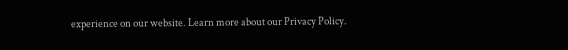experience on our website. Learn more about our Privacy Policy.